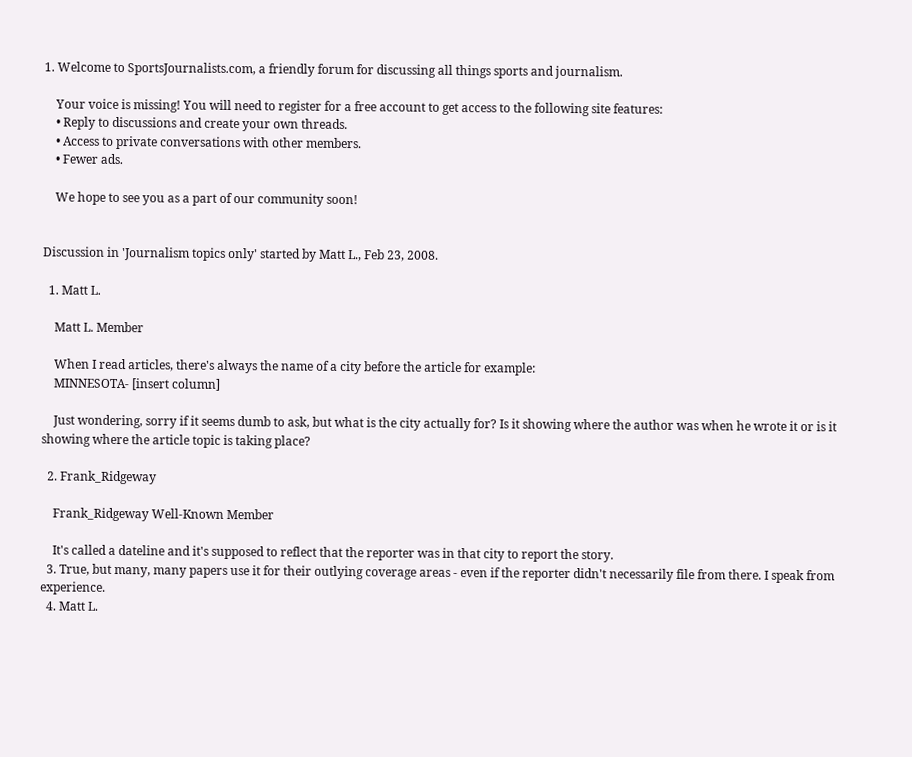1. Welcome to SportsJournalists.com, a friendly forum for discussing all things sports and journalism.

    Your voice is missing! You will need to register for a free account to get access to the following site features:
    • Reply to discussions and create your own threads.
    • Access to private conversations with other members.
    • Fewer ads.

    We hope to see you as a part of our community soon!


Discussion in 'Journalism topics only' started by Matt L., Feb 23, 2008.

  1. Matt L.

    Matt L. Member

    When I read articles, there's always the name of a city before the article for example:
    MINNESOTA- [insert column]

    Just wondering, sorry if it seems dumb to ask, but what is the city actually for? Is it showing where the author was when he wrote it or is it showing where the article topic is taking place?

  2. Frank_Ridgeway

    Frank_Ridgeway Well-Known Member

    It's called a dateline and it's supposed to reflect that the reporter was in that city to report the story.
  3. True, but many, many papers use it for their outlying coverage areas - even if the reporter didn't necessarily file from there. I speak from experience.
  4. Matt L.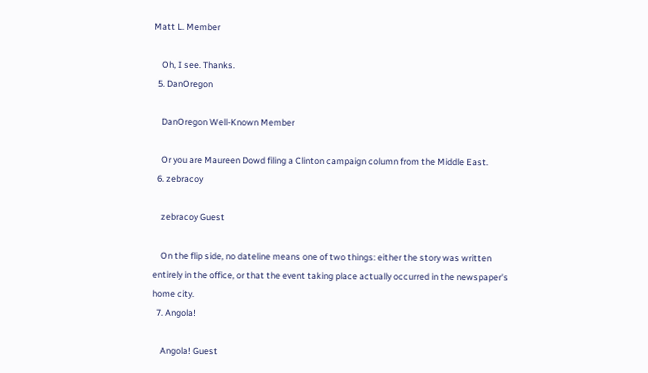Matt L. Member

    Oh, I see. Thanks.
  5. DanOregon

    DanOregon Well-Known Member

    Or you are Maureen Dowd filing a Clinton campaign column from the Middle East.
  6. zebracoy

    zebracoy Guest

    On the flip side, no dateline means one of two things: either the story was written entirely in the office, or that the event taking place actually occurred in the newspaper's home city.
  7. Angola!

    Angola! Guest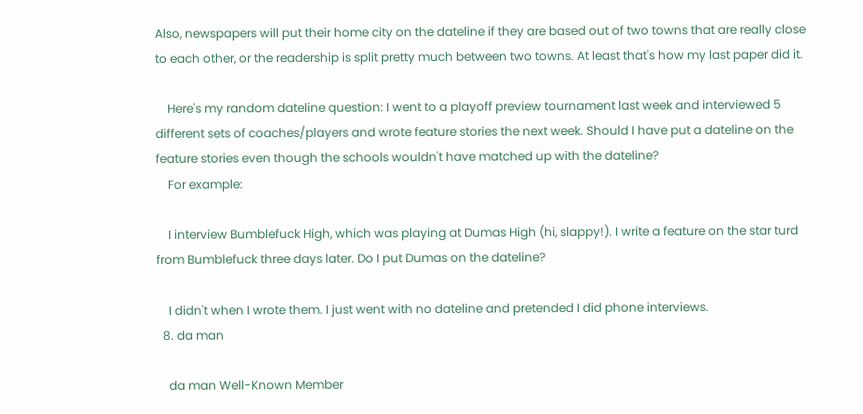Also, newspapers will put their home city on the dateline if they are based out of two towns that are really close to each other, or the readership is split pretty much between two towns. At least that's how my last paper did it.

    Here's my random dateline question: I went to a playoff preview tournament last week and interviewed 5 different sets of coaches/players and wrote feature stories the next week. Should I have put a dateline on the feature stories even though the schools wouldn't have matched up with the dateline?
    For example:

    I interview Bumblefuck High, which was playing at Dumas High (hi, slappy!). I write a feature on the star turd from Bumblefuck three days later. Do I put Dumas on the dateline?

    I didn't when I wrote them. I just went with no dateline and pretended I did phone interviews.
  8. da man

    da man Well-Known Member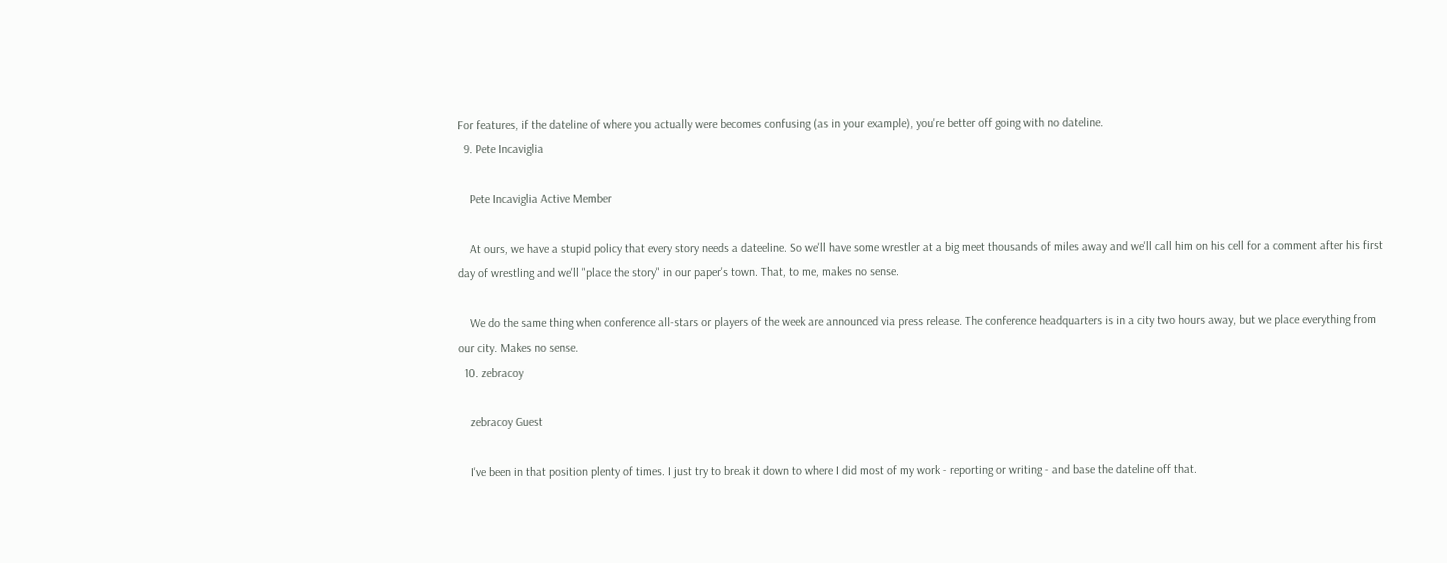For features, if the dateline of where you actually were becomes confusing (as in your example), you're better off going with no dateline.
  9. Pete Incaviglia

    Pete Incaviglia Active Member

    At ours, we have a stupid policy that every story needs a dateeline. So we'll have some wrestler at a big meet thousands of miles away and we'll call him on his cell for a comment after his first day of wrestling and we'll "place the story" in our paper's town. That, to me, makes no sense.

    We do the same thing when conference all-stars or players of the week are announced via press release. The conference headquarters is in a city two hours away, but we place everything from our city. Makes no sense.
  10. zebracoy

    zebracoy Guest

    I've been in that position plenty of times. I just try to break it down to where I did most of my work - reporting or writing - and base the dateline off that.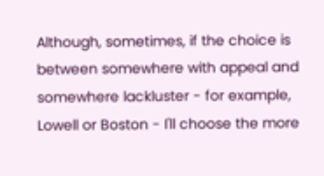Although, sometimes, if the choice is between somewhere with appeal and somewhere lackluster - for example, Lowell or Boston - I'll choose the more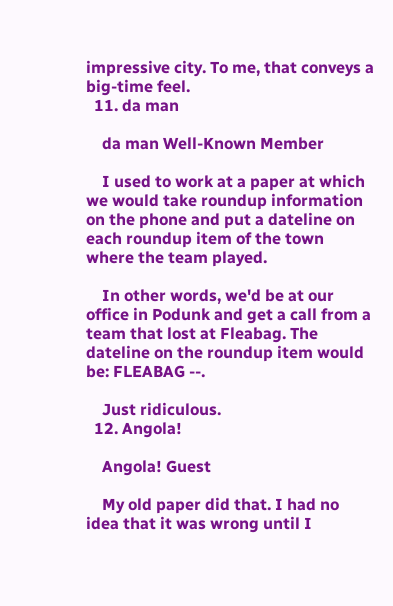impressive city. To me, that conveys a big-time feel.
  11. da man

    da man Well-Known Member

    I used to work at a paper at which we would take roundup information on the phone and put a dateline on each roundup item of the town where the team played.

    In other words, we'd be at our office in Podunk and get a call from a team that lost at Fleabag. The dateline on the roundup item would be: FLEABAG --.

    Just ridiculous.
  12. Angola!

    Angola! Guest

    My old paper did that. I had no idea that it was wrong until I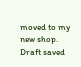moved to my new shop.
Draft saved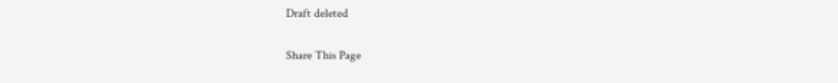Draft deleted

Share This Page